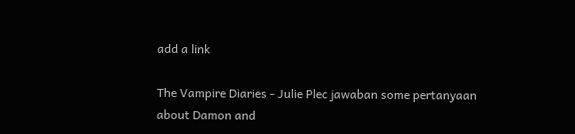add a link

The Vampire Diaries - Julie Plec jawaban some pertanyaan about Damon and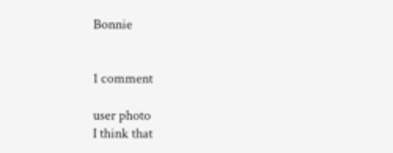Bonnie


1 comment

user photo
I think that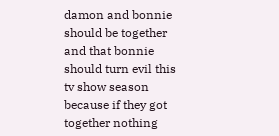damon and bonnie should be together and that bonnie should turn evil this tv show season because if they got together nothing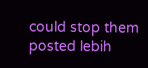could stop them
posted lebih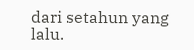dari setahun yang lalu.